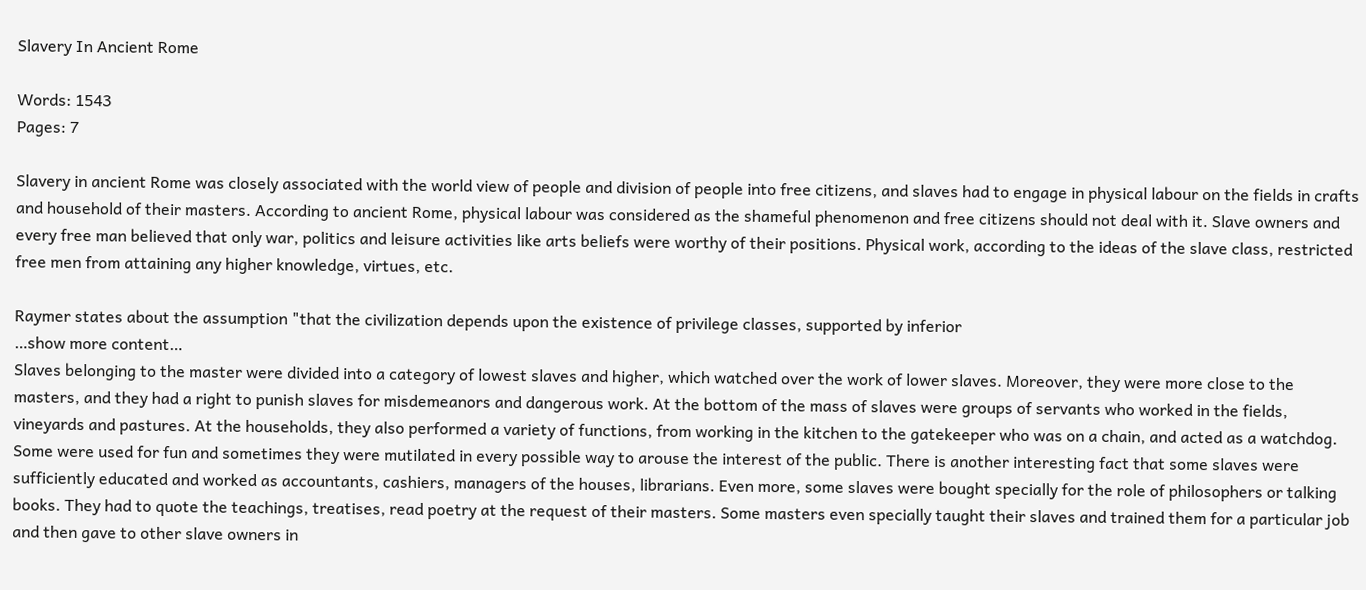Slavery In Ancient Rome

Words: 1543
Pages: 7

Slavery in ancient Rome was closely associated with the world view of people and division of people into free citizens, and slaves had to engage in physical labour on the fields in crafts and household of their masters. According to ancient Rome, physical labour was considered as the shameful phenomenon and free citizens should not deal with it. Slave owners and every free man believed that only war, politics and leisure activities like arts beliefs were worthy of their positions. Physical work, according to the ideas of the slave class, restricted free men from attaining any higher knowledge, virtues, etc.

Raymer states about the assumption "that the civilization depends upon the existence of privilege classes, supported by inferior
…show more content…
Slaves belonging to the master were divided into a category of lowest slaves and higher, which watched over the work of lower slaves. Moreover, they were more close to the masters, and they had a right to punish slaves for misdemeanors and dangerous work. At the bottom of the mass of slaves were groups of servants who worked in the fields, vineyards and pastures. At the households, they also performed a variety of functions, from working in the kitchen to the gatekeeper who was on a chain, and acted as a watchdog. Some were used for fun and sometimes they were mutilated in every possible way to arouse the interest of the public. There is another interesting fact that some slaves were sufficiently educated and worked as accountants, cashiers, managers of the houses, librarians. Even more, some slaves were bought specially for the role of philosophers or talking books. They had to quote the teachings, treatises, read poetry at the request of their masters. Some masters even specially taught their slaves and trained them for a particular job and then gave to other slave owners in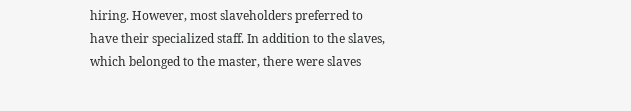hiring. However, most slaveholders preferred to have their specialized staff. In addition to the slaves, which belonged to the master, there were slaves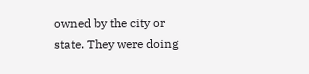owned by the city or state. They were doing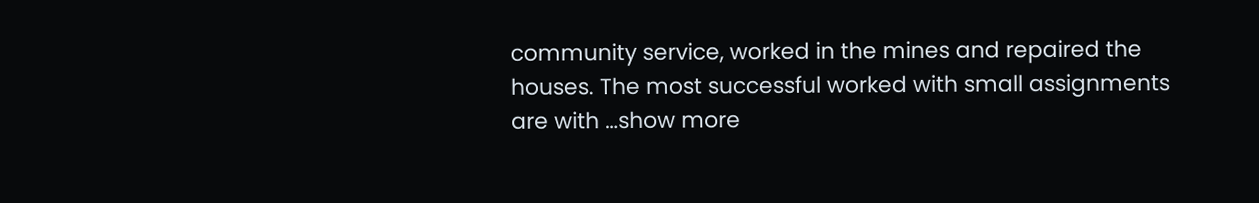community service, worked in the mines and repaired the houses. The most successful worked with small assignments are with …show more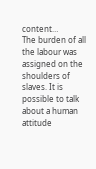content…
The burden of all the labour was assigned on the shoulders of slaves. It is possible to talk about a human attitude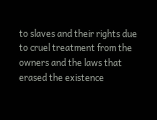to slaves and their rights due to cruel treatment from the owners and the laws that erased the existence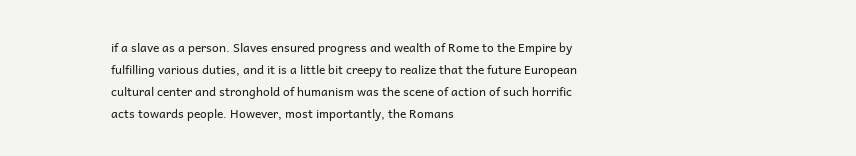if a slave as a person. Slaves ensured progress and wealth of Rome to the Empire by fulfilling various duties, and it is a little bit creepy to realize that the future European cultural center and stronghold of humanism was the scene of action of such horrific acts towards people. However, most importantly, the Romans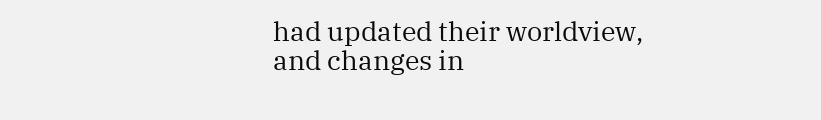had updated their worldview, and changes in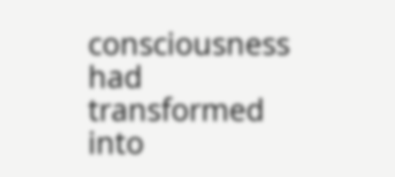consciousness had transformed into